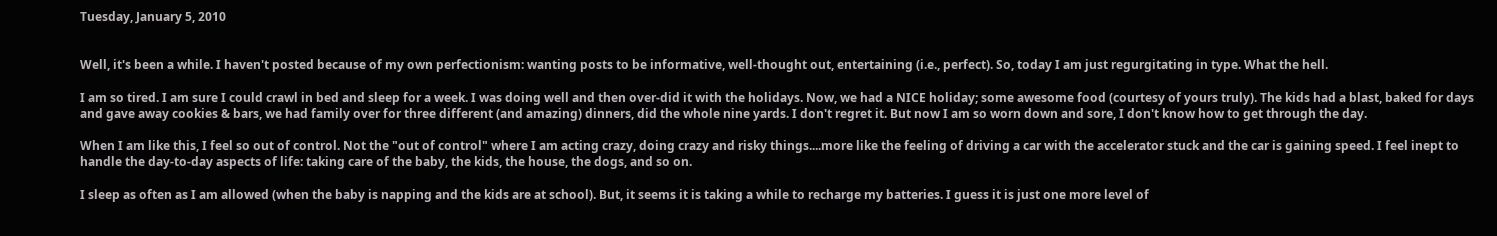Tuesday, January 5, 2010


Well, it's been a while. I haven't posted because of my own perfectionism: wanting posts to be informative, well-thought out, entertaining (i.e., perfect). So, today I am just regurgitating in type. What the hell.

I am so tired. I am sure I could crawl in bed and sleep for a week. I was doing well and then over-did it with the holidays. Now, we had a NICE holiday; some awesome food (courtesy of yours truly). The kids had a blast, baked for days and gave away cookies & bars, we had family over for three different (and amazing) dinners, did the whole nine yards. I don't regret it. But now I am so worn down and sore, I don't know how to get through the day.

When I am like this, I feel so out of control. Not the "out of control" where I am acting crazy, doing crazy and risky things....more like the feeling of driving a car with the accelerator stuck and the car is gaining speed. I feel inept to handle the day-to-day aspects of life: taking care of the baby, the kids, the house, the dogs, and so on.

I sleep as often as I am allowed (when the baby is napping and the kids are at school). But, it seems it is taking a while to recharge my batteries. I guess it is just one more level of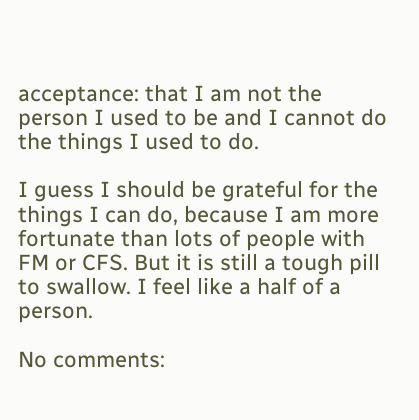acceptance: that I am not the person I used to be and I cannot do the things I used to do.

I guess I should be grateful for the things I can do, because I am more fortunate than lots of people with FM or CFS. But it is still a tough pill to swallow. I feel like a half of a person.

No comments: